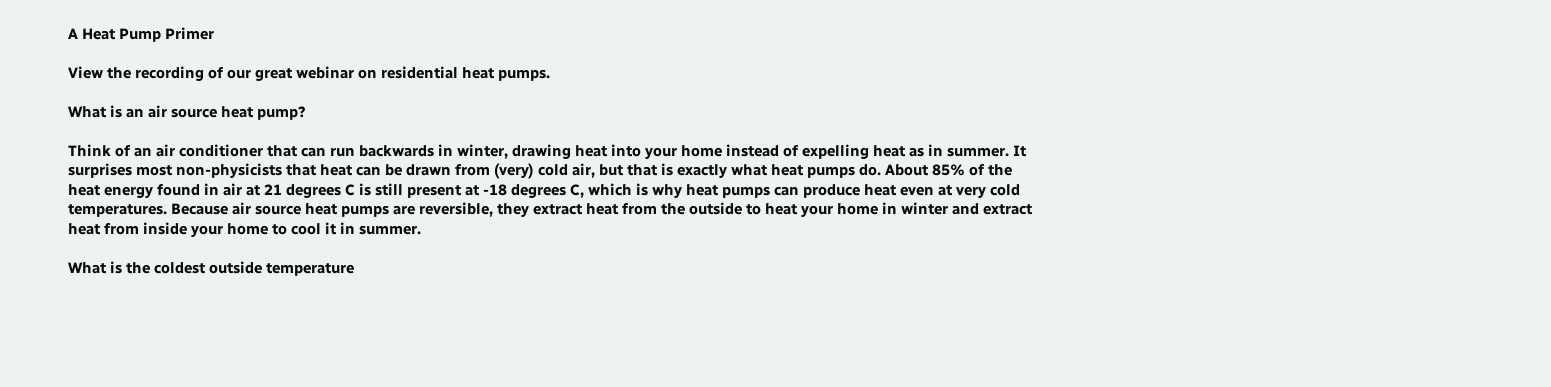A Heat Pump Primer

View the recording of our great webinar on residential heat pumps.

What is an air source heat pump?

Think of an air conditioner that can run backwards in winter, drawing heat into your home instead of expelling heat as in summer. It surprises most non-physicists that heat can be drawn from (very) cold air, but that is exactly what heat pumps do. About 85% of the heat energy found in air at 21 degrees C is still present at -18 degrees C, which is why heat pumps can produce heat even at very cold temperatures. Because air source heat pumps are reversible, they extract heat from the outside to heat your home in winter and extract heat from inside your home to cool it in summer.

What is the coldest outside temperature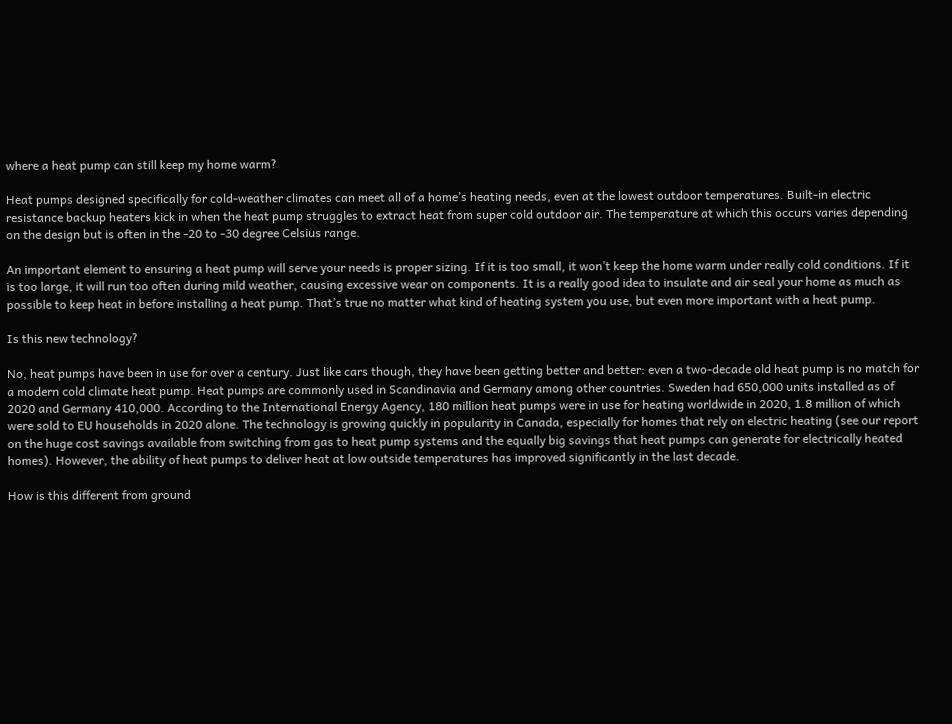where a heat pump can still keep my home warm?

Heat pumps designed specifically for cold-weather climates can meet all of a home’s heating needs, even at the lowest outdoor temperatures. Built-in electric resistance backup heaters kick in when the heat pump struggles to extract heat from super cold outdoor air. The temperature at which this occurs varies depending on the design but is often in the -20 to -30 degree Celsius range.

An important element to ensuring a heat pump will serve your needs is proper sizing. If it is too small, it won’t keep the home warm under really cold conditions. If it is too large, it will run too often during mild weather, causing excessive wear on components. It is a really good idea to insulate and air seal your home as much as possible to keep heat in before installing a heat pump. That’s true no matter what kind of heating system you use, but even more important with a heat pump.

Is this new technology?

No, heat pumps have been in use for over a century. Just like cars though, they have been getting better and better: even a two-decade old heat pump is no match for a modern cold climate heat pump. Heat pumps are commonly used in Scandinavia and Germany among other countries. Sweden had 650,000 units installed as of 2020 and Germany 410,000. According to the International Energy Agency, 180 million heat pumps were in use for heating worldwide in 2020, 1.8 million of which were sold to EU households in 2020 alone. The technology is growing quickly in popularity in Canada, especially for homes that rely on electric heating (see our report on the huge cost savings available from switching from gas to heat pump systems and the equally big savings that heat pumps can generate for electrically heated homes). However, the ability of heat pumps to deliver heat at low outside temperatures has improved significantly in the last decade.

How is this different from ground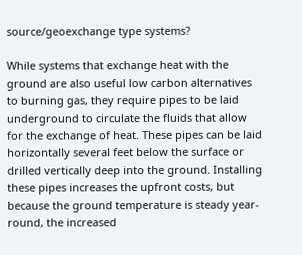source/geoexchange type systems?

While systems that exchange heat with the ground are also useful low carbon alternatives to burning gas, they require pipes to be laid underground to circulate the fluids that allow for the exchange of heat. These pipes can be laid horizontally several feet below the surface or drilled vertically deep into the ground. Installing these pipes increases the upfront costs, but because the ground temperature is steady year-round, the increased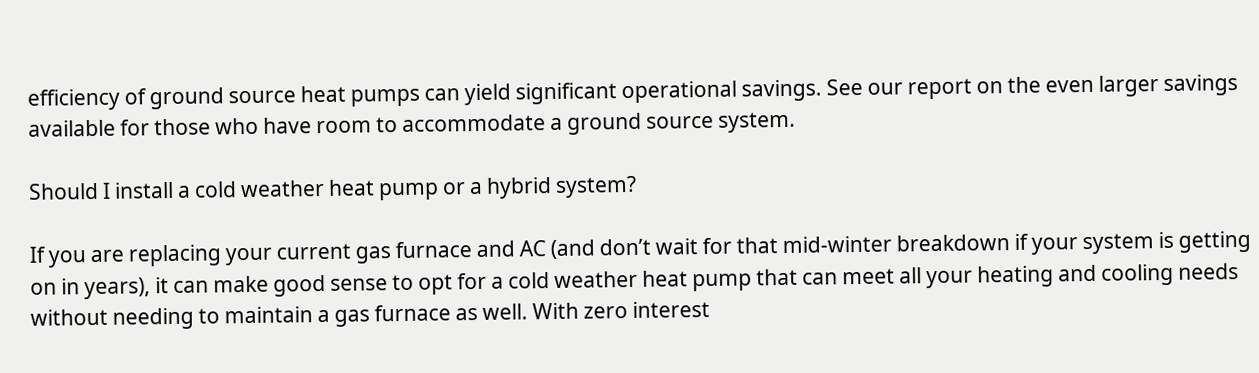efficiency of ground source heat pumps can yield significant operational savings. See our report on the even larger savings available for those who have room to accommodate a ground source system.

Should I install a cold weather heat pump or a hybrid system?

If you are replacing your current gas furnace and AC (and don’t wait for that mid-winter breakdown if your system is getting on in years), it can make good sense to opt for a cold weather heat pump that can meet all your heating and cooling needs without needing to maintain a gas furnace as well. With zero interest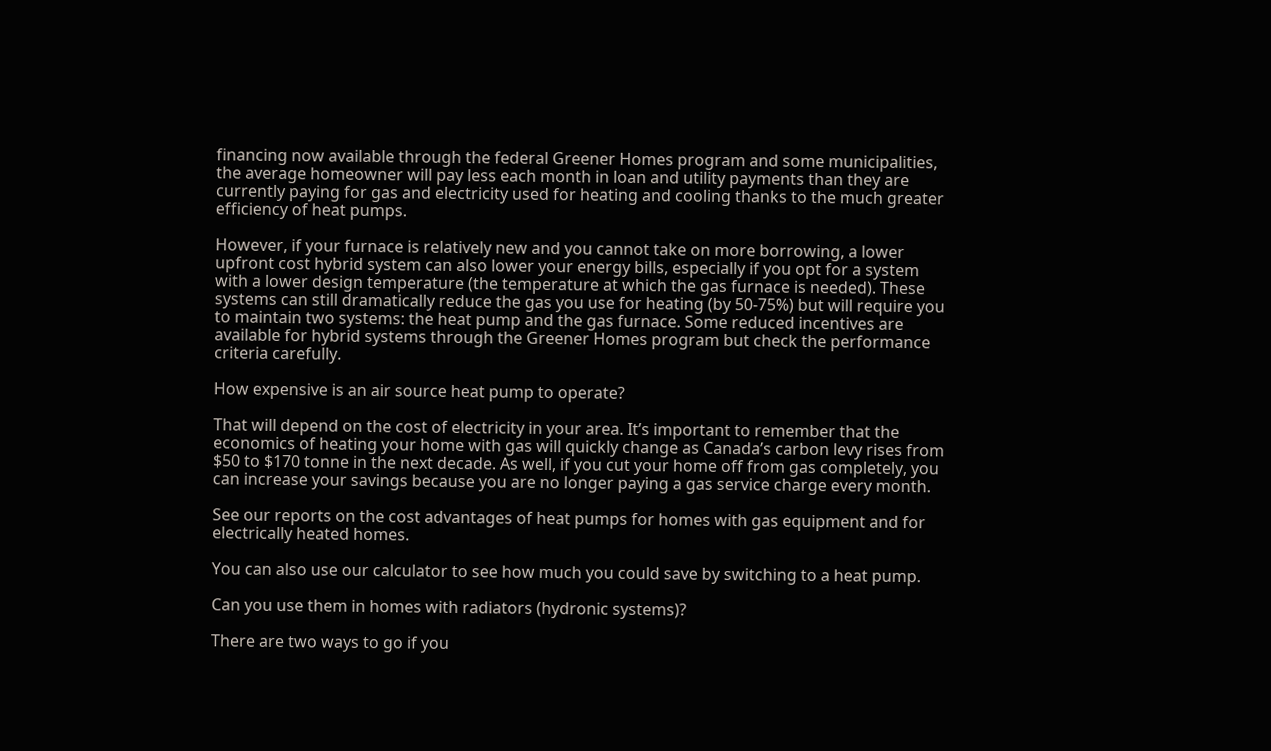financing now available through the federal Greener Homes program and some municipalities, the average homeowner will pay less each month in loan and utility payments than they are currently paying for gas and electricity used for heating and cooling thanks to the much greater efficiency of heat pumps.

However, if your furnace is relatively new and you cannot take on more borrowing, a lower upfront cost hybrid system can also lower your energy bills, especially if you opt for a system with a lower design temperature (the temperature at which the gas furnace is needed). These systems can still dramatically reduce the gas you use for heating (by 50-75%) but will require you to maintain two systems: the heat pump and the gas furnace. Some reduced incentives are available for hybrid systems through the Greener Homes program but check the performance criteria carefully.

How expensive is an air source heat pump to operate?

That will depend on the cost of electricity in your area. It’s important to remember that the economics of heating your home with gas will quickly change as Canada’s carbon levy rises from $50 to $170 tonne in the next decade. As well, if you cut your home off from gas completely, you can increase your savings because you are no longer paying a gas service charge every month.

See our reports on the cost advantages of heat pumps for homes with gas equipment and for electrically heated homes.

You can also use our calculator to see how much you could save by switching to a heat pump.

Can you use them in homes with radiators (hydronic systems)?

There are two ways to go if you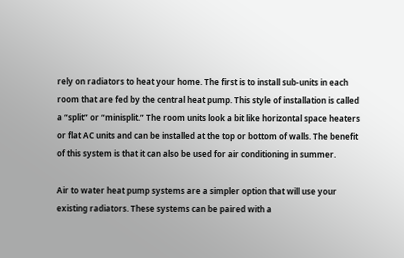rely on radiators to heat your home. The first is to install sub-units in each room that are fed by the central heat pump. This style of installation is called a “split” or “minisplit.” The room units look a bit like horizontal space heaters or flat AC units and can be installed at the top or bottom of walls. The benefit of this system is that it can also be used for air conditioning in summer.

Air to water heat pump systems are a simpler option that will use your existing radiators. These systems can be paired with a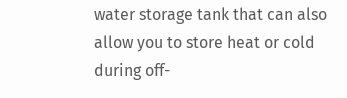water storage tank that can also allow you to store heat or cold during off-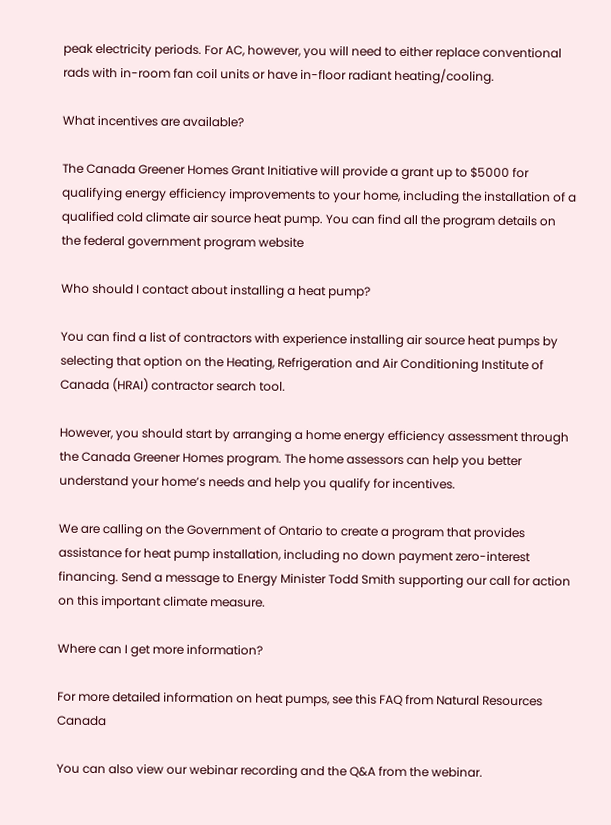peak electricity periods. For AC, however, you will need to either replace conventional rads with in-room fan coil units or have in-floor radiant heating/cooling.

What incentives are available?

The Canada Greener Homes Grant Initiative will provide a grant up to $5000 for qualifying energy efficiency improvements to your home, including the installation of a qualified cold climate air source heat pump. You can find all the program details on the federal government program website

Who should I contact about installing a heat pump?

You can find a list of contractors with experience installing air source heat pumps by selecting that option on the Heating, Refrigeration and Air Conditioning Institute of Canada (HRAI) contractor search tool.

However, you should start by arranging a home energy efficiency assessment through the Canada Greener Homes program. The home assessors can help you better understand your home’s needs and help you qualify for incentives.

We are calling on the Government of Ontario to create a program that provides assistance for heat pump installation, including no down payment zero-interest financing. Send a message to Energy Minister Todd Smith supporting our call for action on this important climate measure.

Where can I get more information?

For more detailed information on heat pumps, see this FAQ from Natural Resources Canada

You can also view our webinar recording and the Q&A from the webinar.